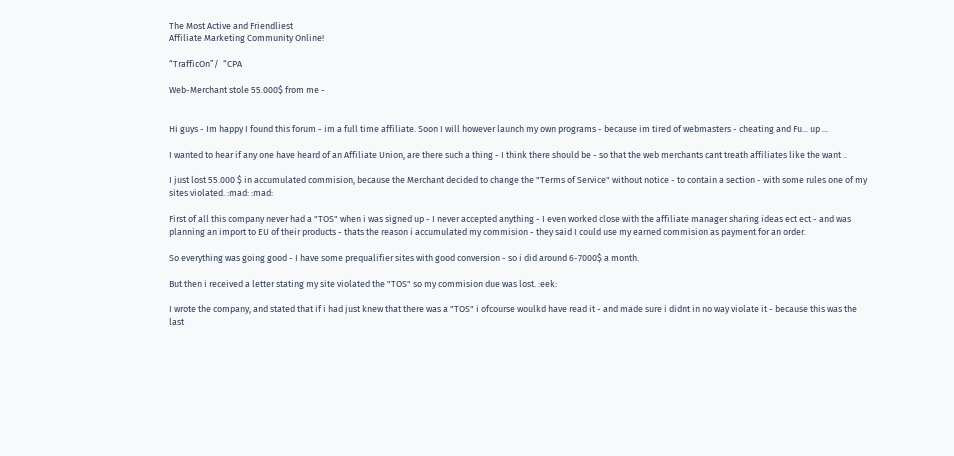The Most Active and Friendliest
Affiliate Marketing Community Online!

“TrafficOn”/  “CPA

Web-Merchant stole 55.000$ from me -


Hi guys - Im happy I found this forum - im a full time affiliate. Soon I will however launch my own programs - because im tired of webmasters - cheating and Fu... up ...

I wanted to hear if any one have heard of an Affiliate Union, are there such a thing - I think there should be - so that the web merchants cant treath affiliates like the want ..

I just lost 55.000 $ in accumulated commision, because the Merchant decided to change the "Terms of Service" without notice - to contain a section - with some rules one of my sites violated. :mad: :mad:

First of all this company never had a "TOS" when i was signed up - I never accepted anything - I even worked close with the affiliate manager sharing ideas ect ect - and was planning an import to EU of their products - thats the reason i accumulated my commision - they said I could use my earned commision as payment for an order.

So everything was going good - I have some prequalifier sites with good conversion - so i did around 6-7000$ a month.

But then i received a letter stating my site violated the "TOS" so my commision due was lost. :eek:

I wrote the company, and stated that if i had just knew that there was a "TOS" i ofcourse woulkd have read it - and made sure i didnt in no way violate it - because this was the last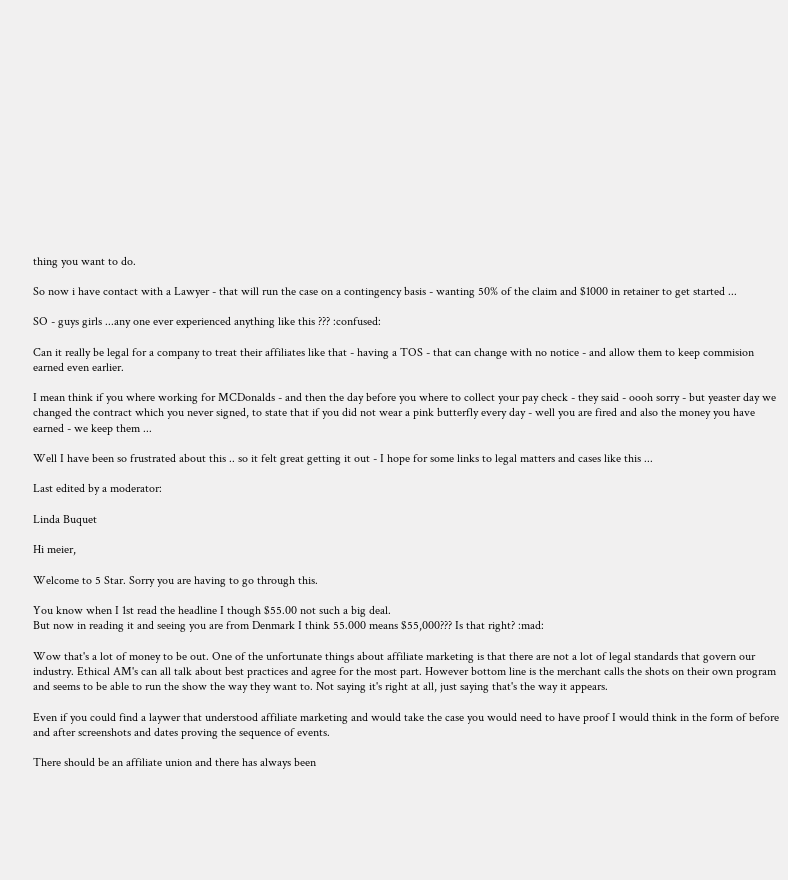thing you want to do.

So now i have contact with a Lawyer - that will run the case on a contingency basis - wanting 50% of the claim and $1000 in retainer to get started ...

SO - guys girls ...any one ever experienced anything like this ??? :confused:

Can it really be legal for a company to treat their affiliates like that - having a TOS - that can change with no notice - and allow them to keep commision earned even earlier.

I mean think if you where working for MCDonalds - and then the day before you where to collect your pay check - they said - oooh sorry - but yeaster day we changed the contract which you never signed, to state that if you did not wear a pink butterfly every day - well you are fired and also the money you have earned - we keep them ...

Well I have been so frustrated about this .. so it felt great getting it out - I hope for some links to legal matters and cases like this ...

Last edited by a moderator:

Linda Buquet

Hi meier,

Welcome to 5 Star. Sorry you are having to go through this.

You know when I 1st read the headline I though $55.00 not such a big deal.
But now in reading it and seeing you are from Denmark I think 55.000 means $55,000??? Is that right? :mad:

Wow that's a lot of money to be out. One of the unfortunate things about affiliate marketing is that there are not a lot of legal standards that govern our industry. Ethical AM's can all talk about best practices and agree for the most part. However bottom line is the merchant calls the shots on their own program and seems to be able to run the show the way they want to. Not saying it's right at all, just saying that's the way it appears.

Even if you could find a laywer that understood affiliate marketing and would take the case you would need to have proof I would think in the form of before and after screenshots and dates proving the sequence of events.

There should be an affiliate union and there has always been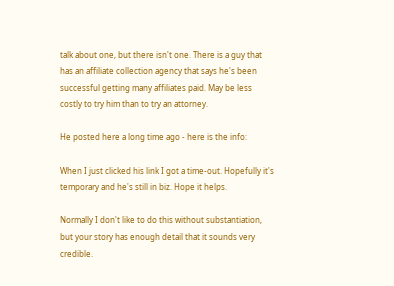talk about one, but there isn't one. There is a guy that has an affiliate collection agency that says he's been successful getting many affiliates paid. May be less costly to try him than to try an attorney.

He posted here a long time ago - here is the info:

When I just clicked his link I got a time-out. Hopefully it's temporary and he's still in biz. Hope it helps.

Normally I don't like to do this without substantiation, but your story has enough detail that it sounds very credible.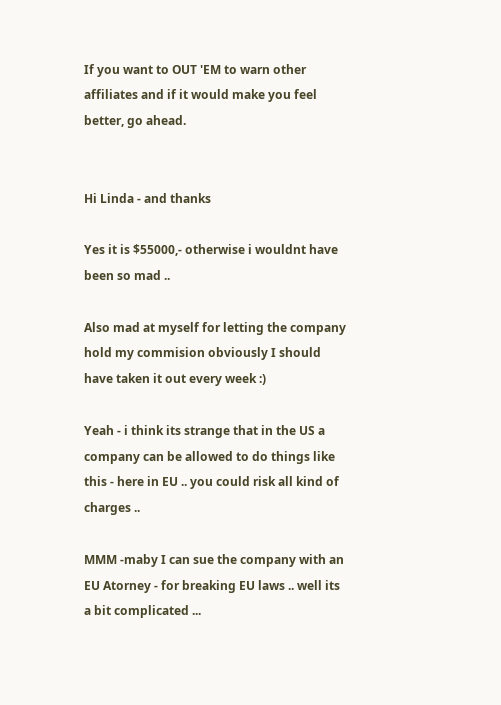If you want to OUT 'EM to warn other affiliates and if it would make you feel better, go ahead.


Hi Linda - and thanks

Yes it is $55000,- otherwise i wouldnt have been so mad ..

Also mad at myself for letting the company hold my commision obviously I should have taken it out every week :)

Yeah - i think its strange that in the US a company can be allowed to do things like this - here in EU .. you could risk all kind of charges ..

MMM -maby I can sue the company with an EU Atorney - for breaking EU laws .. well its a bit complicated ...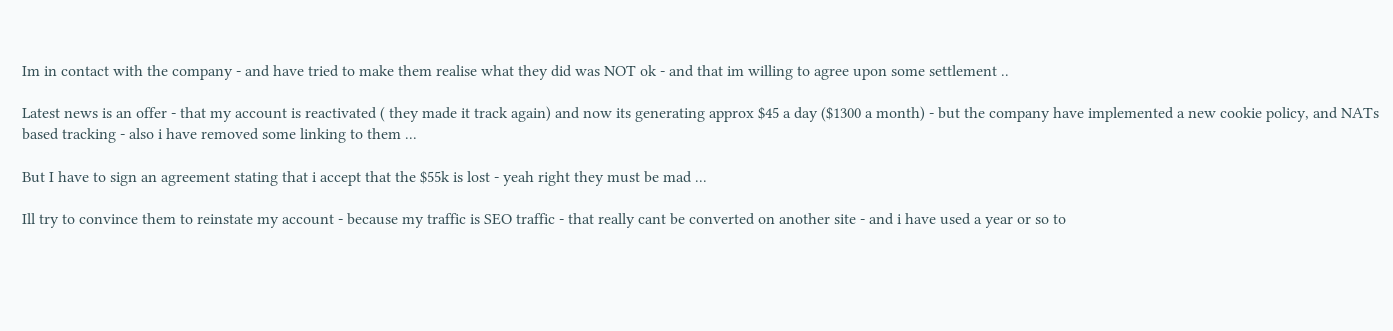Im in contact with the company - and have tried to make them realise what they did was NOT ok - and that im willing to agree upon some settlement ..

Latest news is an offer - that my account is reactivated ( they made it track again) and now its generating approx $45 a day ($1300 a month) - but the company have implemented a new cookie policy, and NATs based tracking - also i have removed some linking to them ...

But I have to sign an agreement stating that i accept that the $55k is lost - yeah right they must be mad ...

Ill try to convince them to reinstate my account - because my traffic is SEO traffic - that really cant be converted on another site - and i have used a year or so to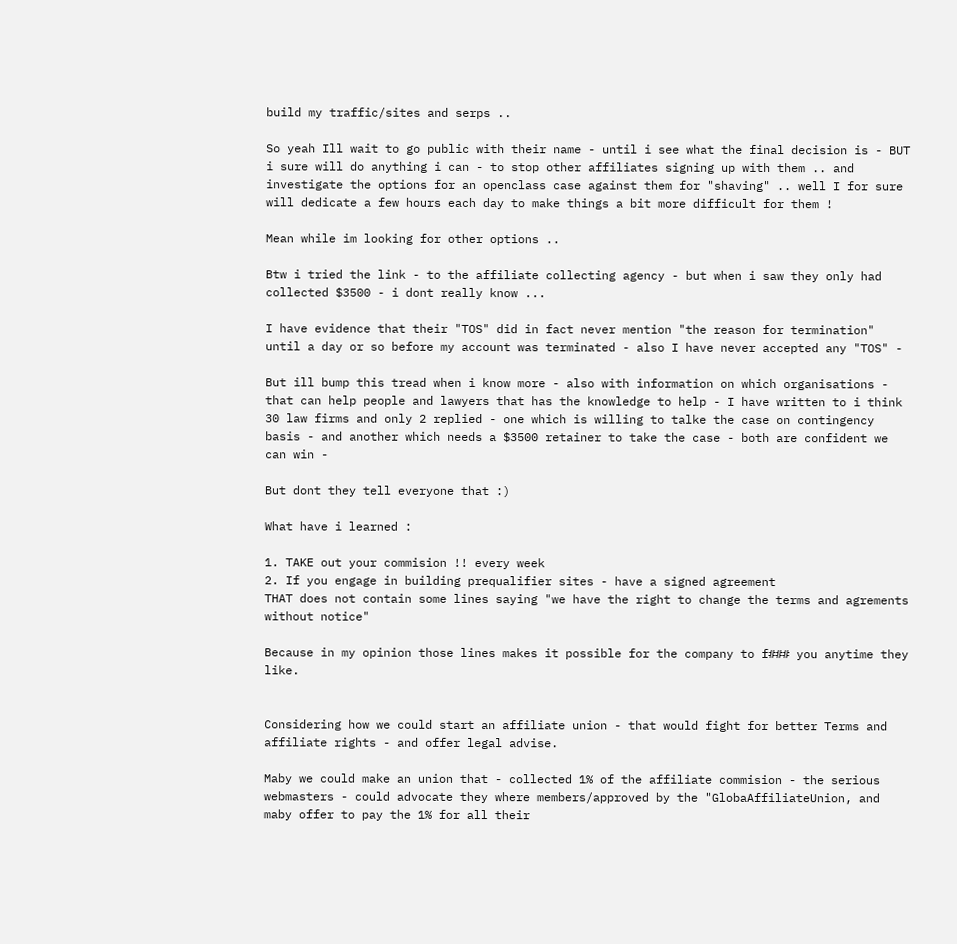build my traffic/sites and serps ..

So yeah Ill wait to go public with their name - until i see what the final decision is - BUT i sure will do anything i can - to stop other affiliates signing up with them .. and investigate the options for an openclass case against them for "shaving" .. well I for sure will dedicate a few hours each day to make things a bit more difficult for them !

Mean while im looking for other options ..

Btw i tried the link - to the affiliate collecting agency - but when i saw they only had collected $3500 - i dont really know ...

I have evidence that their "TOS" did in fact never mention "the reason for termination" until a day or so before my account was terminated - also I have never accepted any "TOS" -

But ill bump this tread when i know more - also with information on which organisations - that can help people and lawyers that has the knowledge to help - I have written to i think 30 law firms and only 2 replied - one which is willing to talke the case on contingency basis - and another which needs a $3500 retainer to take the case - both are confident we can win -

But dont they tell everyone that :)

What have i learned :

1. TAKE out your commision !! every week
2. If you engage in building prequalifier sites - have a signed agreement
THAT does not contain some lines saying "we have the right to change the terms and agrements without notice"

Because in my opinion those lines makes it possible for the company to f### you anytime they like.


Considering how we could start an affiliate union - that would fight for better Terms and affiliate rights - and offer legal advise.

Maby we could make an union that - collected 1% of the affiliate commision - the serious webmasters - could advocate they where members/approved by the "GlobaAffiliateUnion, and maby offer to pay the 1% for all their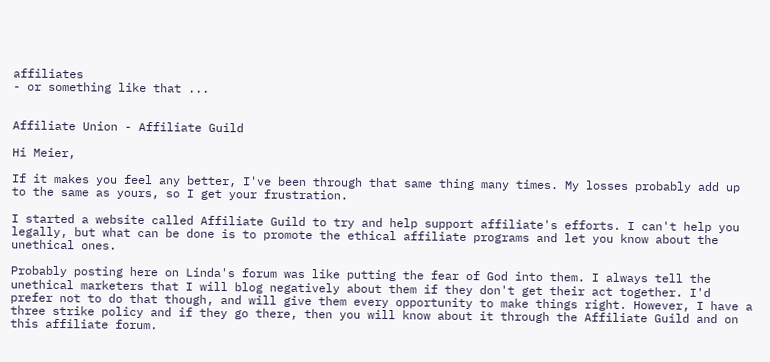affiliates
- or something like that ...


Affiliate Union - Affiliate Guild

Hi Meier,

If it makes you feel any better, I've been through that same thing many times. My losses probably add up to the same as yours, so I get your frustration.

I started a website called Affiliate Guild to try and help support affiliate's efforts. I can't help you legally, but what can be done is to promote the ethical affiliate programs and let you know about the unethical ones.

Probably posting here on Linda's forum was like putting the fear of God into them. I always tell the unethical marketers that I will blog negatively about them if they don't get their act together. I'd prefer not to do that though, and will give them every opportunity to make things right. However, I have a three strike policy and if they go there, then you will know about it through the Affiliate Guild and on this affiliate forum.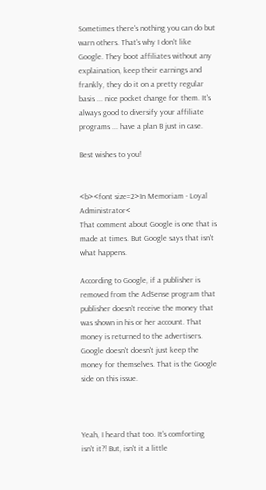Sometimes there's nothing you can do but warn others. That's why I don't like Google. They boot affiliates without any explaination, keep their earnings and frankly, they do it on a pretty regular basis ... nice pocket change for them. It's always good to diversify your affiliate programs ... have a plan B just in case.

Best wishes to you!


<b><font size=2>In Memoriam - Loyal Administrator<
That comment about Google is one that is made at times. But Google says that isn't what happens.

According to Google, if a publisher is removed from the AdSense program that publisher doesn't receive the money that was shown in his or her account. That money is returned to the advertisers. Google doesn't doesn't just keep the money for themselves. That is the Google side on this issue.



Yeah, I heard that too. It's comforting isn't it?! But, isn't it a little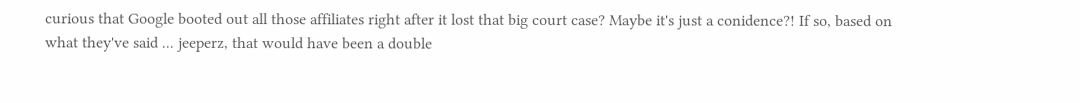curious that Google booted out all those affiliates right after it lost that big court case? Maybe it's just a conidence?! If so, based on what they've said ... jeeperz, that would have been a double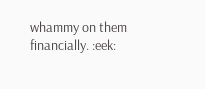whammy on them financially. :eek: